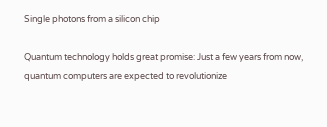Single photons from a silicon chip

Quantum technology holds great promise: Just a few years from now, quantum computers are expected to revolutionize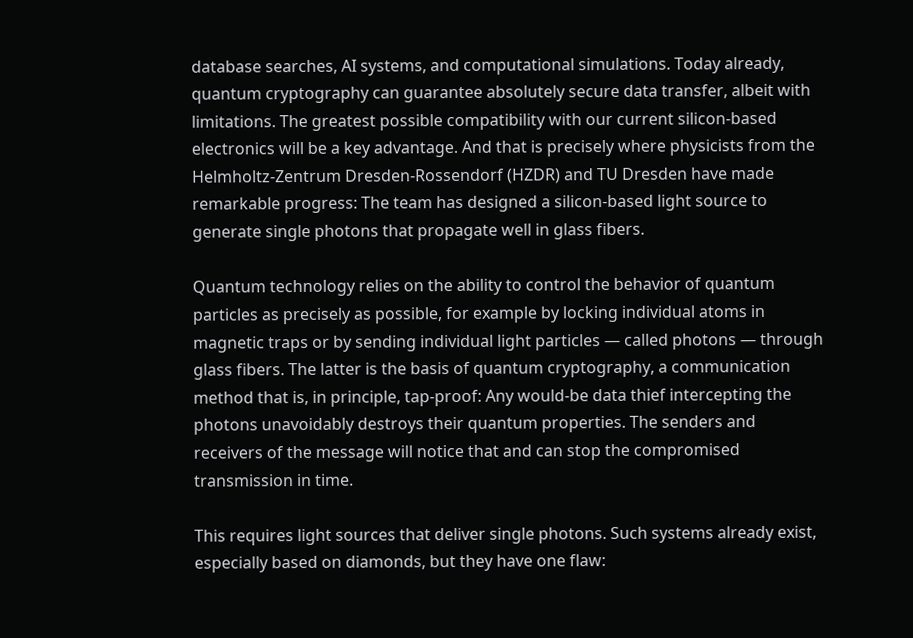database searches, AI systems, and computational simulations. Today already, quantum cryptography can guarantee absolutely secure data transfer, albeit with limitations. The greatest possible compatibility with our current silicon-based electronics will be a key advantage. And that is precisely where physicists from the Helmholtz-Zentrum Dresden-Rossendorf (HZDR) and TU Dresden have made remarkable progress: The team has designed a silicon-based light source to generate single photons that propagate well in glass fibers.

Quantum technology relies on the ability to control the behavior of quantum particles as precisely as possible, for example by locking individual atoms in magnetic traps or by sending individual light particles — called photons — through glass fibers. The latter is the basis of quantum cryptography, a communication method that is, in principle, tap-proof: Any would-be data thief intercepting the photons unavoidably destroys their quantum properties. The senders and receivers of the message will notice that and can stop the compromised transmission in time.

This requires light sources that deliver single photons. Such systems already exist, especially based on diamonds, but they have one flaw: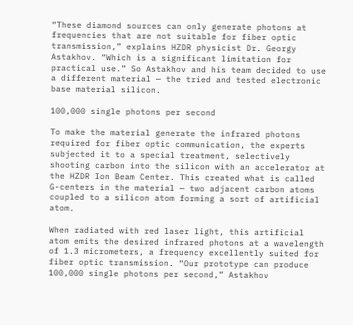“These diamond sources can only generate photons at frequencies that are not suitable for fiber optic transmission,” explains HZDR physicist Dr. Georgy Astakhov. “Which is a significant limitation for practical use.” So Astakhov and his team decided to use a different material — the tried and tested electronic base material silicon.

100,000 single photons per second

To make the material generate the infrared photons required for fiber optic communication, the experts subjected it to a special treatment, selectively shooting carbon into the silicon with an accelerator at the HZDR Ion Beam Center. This created what is called G-centers in the material — two adjacent carbon atoms coupled to a silicon atom forming a sort of artificial atom.

When radiated with red laser light, this artificial atom emits the desired infrared photons at a wavelength of 1.3 micrometers, a frequency excellently suited for fiber optic transmission. “Our prototype can produce 100,000 single photons per second,” Astakhov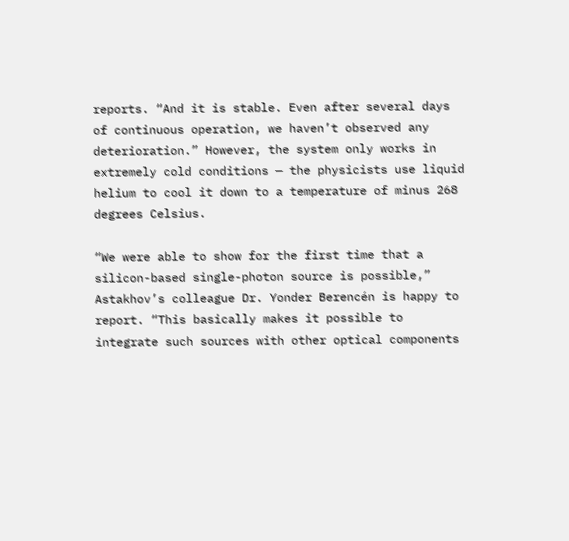reports. “And it is stable. Even after several days of continuous operation, we haven’t observed any deterioration.” However, the system only works in extremely cold conditions — the physicists use liquid helium to cool it down to a temperature of minus 268 degrees Celsius.

“We were able to show for the first time that a silicon-based single-photon source is possible,” Astakhov’s colleague Dr. Yonder Berencén is happy to report. “This basically makes it possible to integrate such sources with other optical components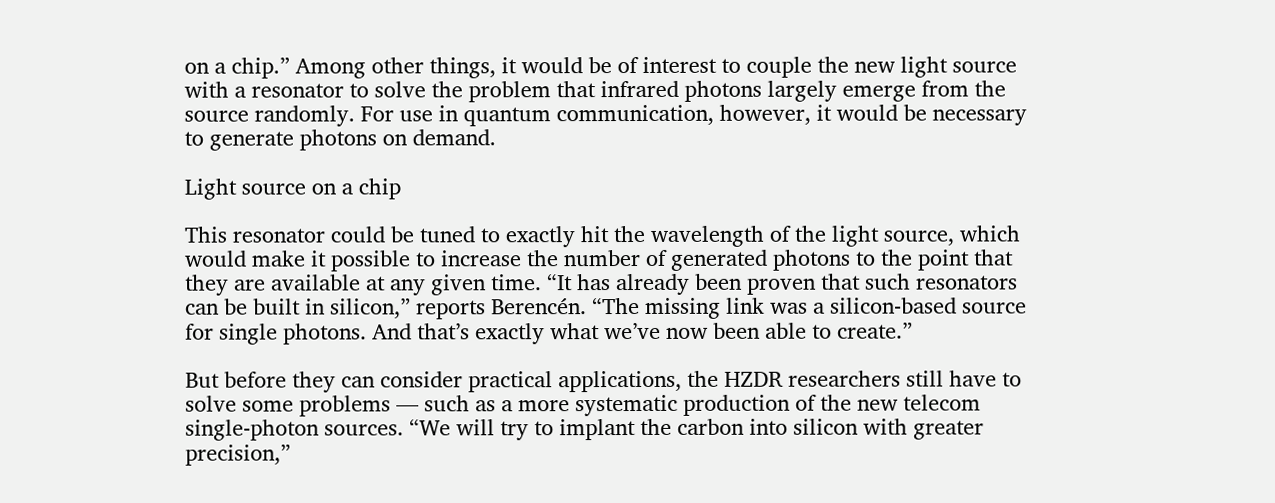on a chip.” Among other things, it would be of interest to couple the new light source with a resonator to solve the problem that infrared photons largely emerge from the source randomly. For use in quantum communication, however, it would be necessary to generate photons on demand.

Light source on a chip

This resonator could be tuned to exactly hit the wavelength of the light source, which would make it possible to increase the number of generated photons to the point that they are available at any given time. “It has already been proven that such resonators can be built in silicon,” reports Berencén. “The missing link was a silicon-based source for single photons. And that’s exactly what we’ve now been able to create.”

But before they can consider practical applications, the HZDR researchers still have to solve some problems — such as a more systematic production of the new telecom single-photon sources. “We will try to implant the carbon into silicon with greater precision,”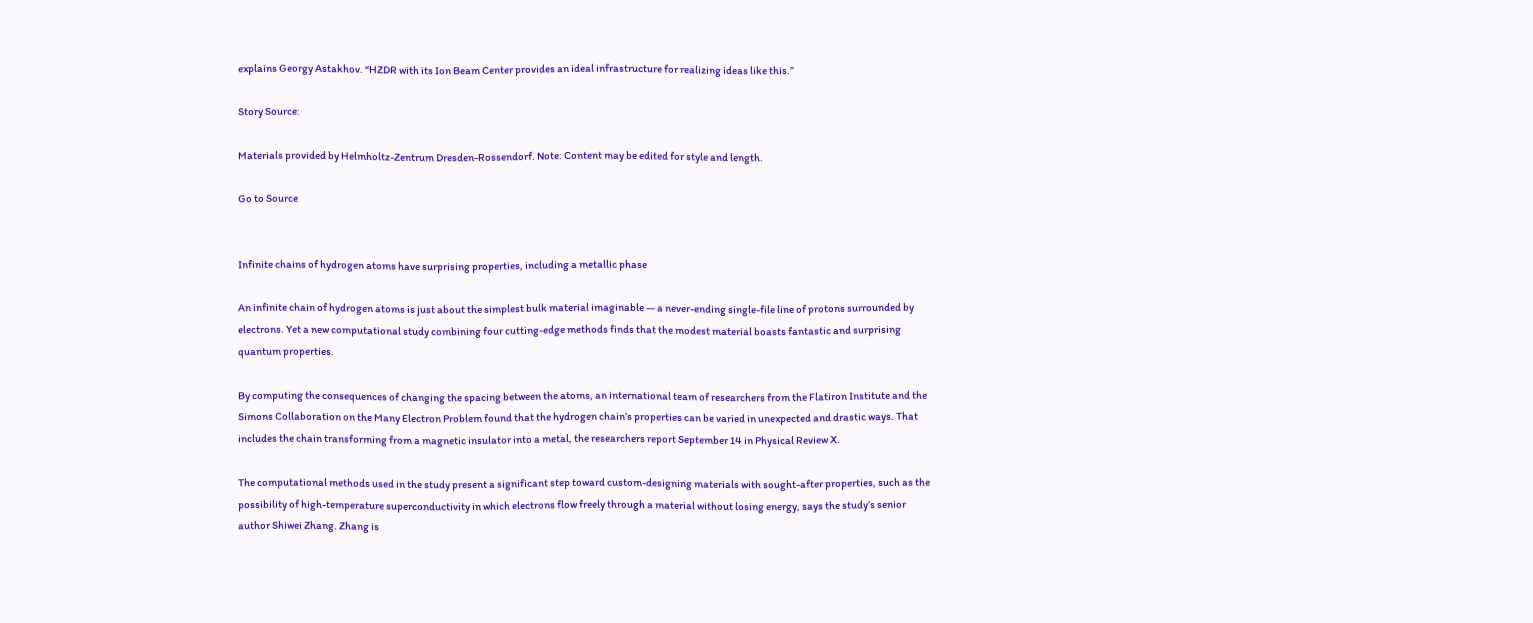explains Georgy Astakhov. “HZDR with its Ion Beam Center provides an ideal infrastructure for realizing ideas like this.”

Story Source:

Materials provided by Helmholtz-Zentrum Dresden-Rossendorf. Note: Content may be edited for style and length.

Go to Source


Infinite chains of hydrogen atoms have surprising properties, including a metallic phase

An infinite chain of hydrogen atoms is just about the simplest bulk material imaginable — a never-ending single-file line of protons surrounded by electrons. Yet a new computational study combining four cutting-edge methods finds that the modest material boasts fantastic and surprising quantum properties.

By computing the consequences of changing the spacing between the atoms, an international team of researchers from the Flatiron Institute and the Simons Collaboration on the Many Electron Problem found that the hydrogen chain’s properties can be varied in unexpected and drastic ways. That includes the chain transforming from a magnetic insulator into a metal, the researchers report September 14 in Physical Review X.

The computational methods used in the study present a significant step toward custom-designing materials with sought-after properties, such as the possibility of high-temperature superconductivity in which electrons flow freely through a material without losing energy, says the study’s senior author Shiwei Zhang. Zhang is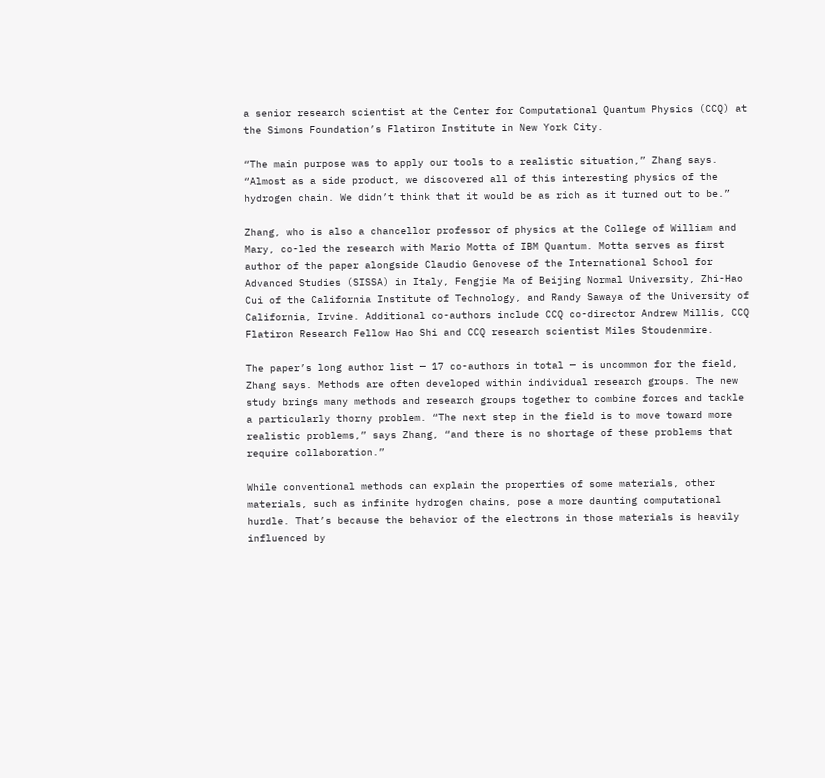a senior research scientist at the Center for Computational Quantum Physics (CCQ) at the Simons Foundation’s Flatiron Institute in New York City.

“The main purpose was to apply our tools to a realistic situation,” Zhang says. “Almost as a side product, we discovered all of this interesting physics of the hydrogen chain. We didn’t think that it would be as rich as it turned out to be.”

Zhang, who is also a chancellor professor of physics at the College of William and Mary, co-led the research with Mario Motta of IBM Quantum. Motta serves as first author of the paper alongside Claudio Genovese of the International School for Advanced Studies (SISSA) in Italy, Fengjie Ma of Beijing Normal University, Zhi-Hao Cui of the California Institute of Technology, and Randy Sawaya of the University of California, Irvine. Additional co-authors include CCQ co-director Andrew Millis, CCQ Flatiron Research Fellow Hao Shi and CCQ research scientist Miles Stoudenmire.

The paper’s long author list — 17 co-authors in total — is uncommon for the field, Zhang says. Methods are often developed within individual research groups. The new study brings many methods and research groups together to combine forces and tackle a particularly thorny problem. “The next step in the field is to move toward more realistic problems,” says Zhang, “and there is no shortage of these problems that require collaboration.”

While conventional methods can explain the properties of some materials, other materials, such as infinite hydrogen chains, pose a more daunting computational hurdle. That’s because the behavior of the electrons in those materials is heavily influenced by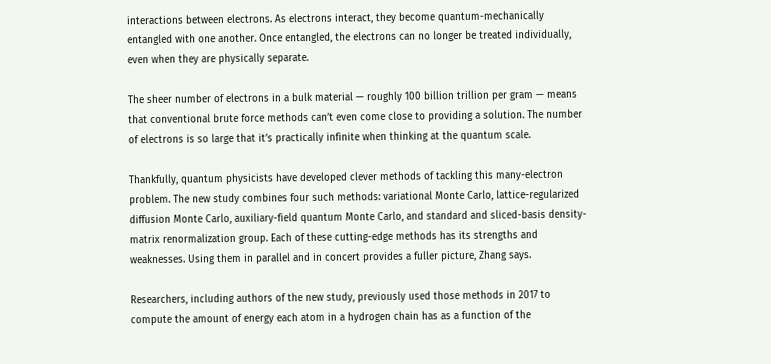interactions between electrons. As electrons interact, they become quantum-mechanically entangled with one another. Once entangled, the electrons can no longer be treated individually, even when they are physically separate.

The sheer number of electrons in a bulk material — roughly 100 billion trillion per gram — means that conventional brute force methods can’t even come close to providing a solution. The number of electrons is so large that it’s practically infinite when thinking at the quantum scale.

Thankfully, quantum physicists have developed clever methods of tackling this many-electron problem. The new study combines four such methods: variational Monte Carlo, lattice-regularized diffusion Monte Carlo, auxiliary-field quantum Monte Carlo, and standard and sliced-basis density-matrix renormalization group. Each of these cutting-edge methods has its strengths and weaknesses. Using them in parallel and in concert provides a fuller picture, Zhang says.

Researchers, including authors of the new study, previously used those methods in 2017 to compute the amount of energy each atom in a hydrogen chain has as a function of the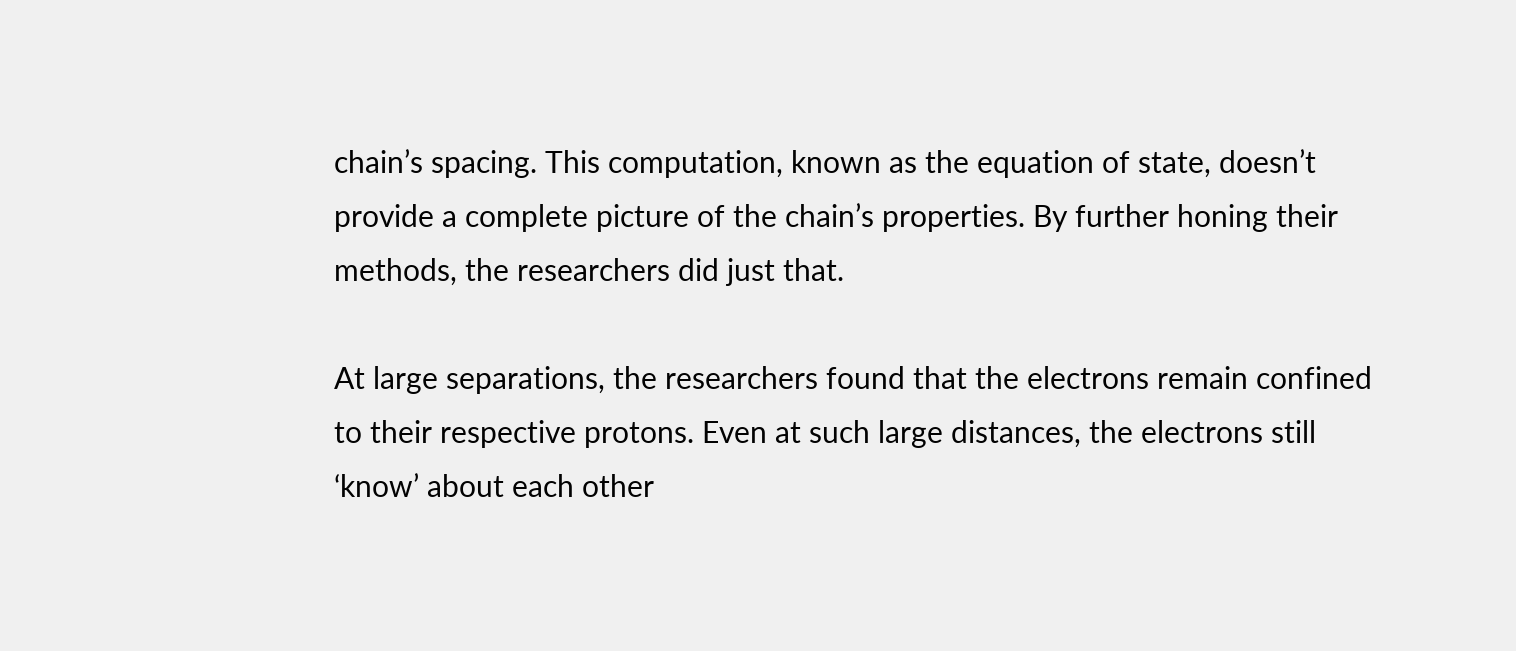chain’s spacing. This computation, known as the equation of state, doesn’t provide a complete picture of the chain’s properties. By further honing their methods, the researchers did just that.

At large separations, the researchers found that the electrons remain confined to their respective protons. Even at such large distances, the electrons still ‘know’ about each other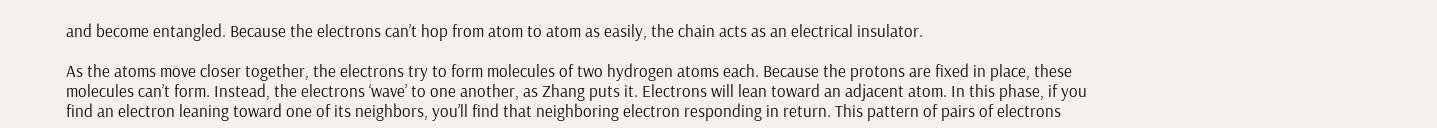and become entangled. Because the electrons can’t hop from atom to atom as easily, the chain acts as an electrical insulator.

As the atoms move closer together, the electrons try to form molecules of two hydrogen atoms each. Because the protons are fixed in place, these molecules can’t form. Instead, the electrons ‘wave’ to one another, as Zhang puts it. Electrons will lean toward an adjacent atom. In this phase, if you find an electron leaning toward one of its neighbors, you’ll find that neighboring electron responding in return. This pattern of pairs of electrons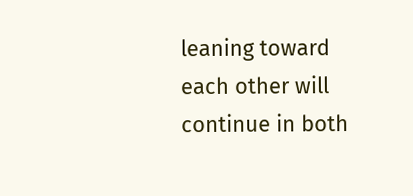leaning toward each other will continue in both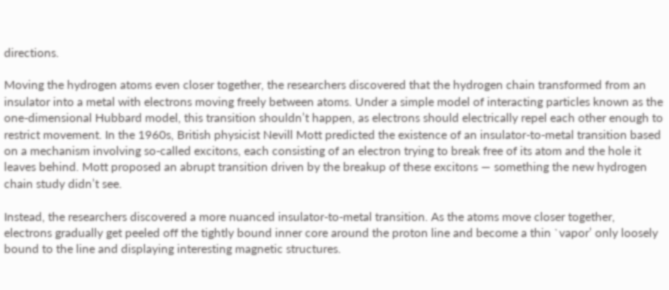directions.

Moving the hydrogen atoms even closer together, the researchers discovered that the hydrogen chain transformed from an insulator into a metal with electrons moving freely between atoms. Under a simple model of interacting particles known as the one-dimensional Hubbard model, this transition shouldn’t happen, as electrons should electrically repel each other enough to restrict movement. In the 1960s, British physicist Nevill Mott predicted the existence of an insulator-to-metal transition based on a mechanism involving so-called excitons, each consisting of an electron trying to break free of its atom and the hole it leaves behind. Mott proposed an abrupt transition driven by the breakup of these excitons — something the new hydrogen chain study didn’t see.

Instead, the researchers discovered a more nuanced insulator-to-metal transition. As the atoms move closer together, electrons gradually get peeled off the tightly bound inner core around the proton line and become a thin `vapor’ only loosely bound to the line and displaying interesting magnetic structures.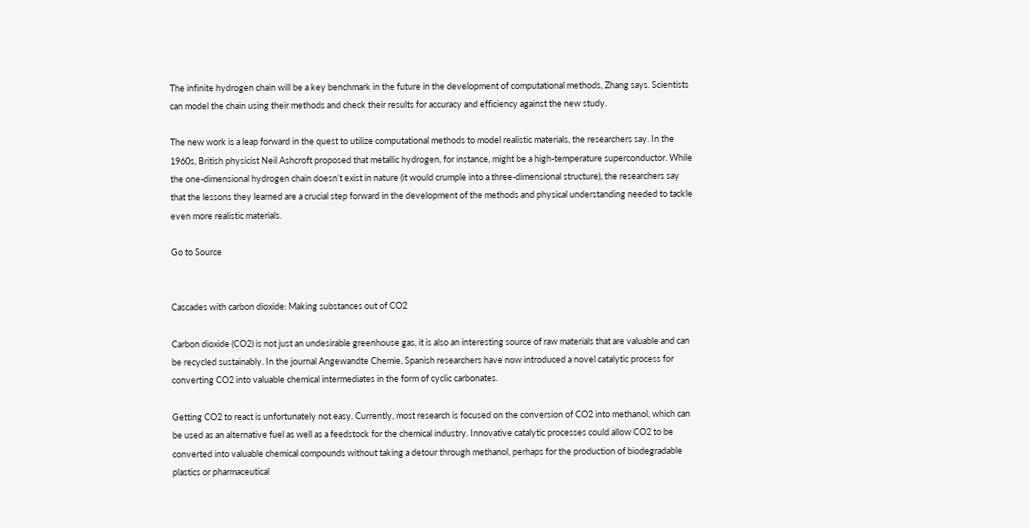The infinite hydrogen chain will be a key benchmark in the future in the development of computational methods, Zhang says. Scientists can model the chain using their methods and check their results for accuracy and efficiency against the new study.

The new work is a leap forward in the quest to utilize computational methods to model realistic materials, the researchers say. In the 1960s, British physicist Neil Ashcroft proposed that metallic hydrogen, for instance, might be a high-temperature superconductor. While the one-dimensional hydrogen chain doesn’t exist in nature (it would crumple into a three-dimensional structure), the researchers say that the lessons they learned are a crucial step forward in the development of the methods and physical understanding needed to tackle even more realistic materials.

Go to Source


Cascades with carbon dioxide: Making substances out of CO2

Carbon dioxide (CO2) is not just an undesirable greenhouse gas, it is also an interesting source of raw materials that are valuable and can be recycled sustainably. In the journal Angewandte Chemie, Spanish researchers have now introduced a novel catalytic process for converting CO2 into valuable chemical intermediates in the form of cyclic carbonates.

Getting CO2 to react is unfortunately not easy. Currently, most research is focused on the conversion of CO2 into methanol, which can be used as an alternative fuel as well as a feedstock for the chemical industry. Innovative catalytic processes could allow CO2 to be converted into valuable chemical compounds without taking a detour through methanol, perhaps for the production of biodegradable plastics or pharmaceutical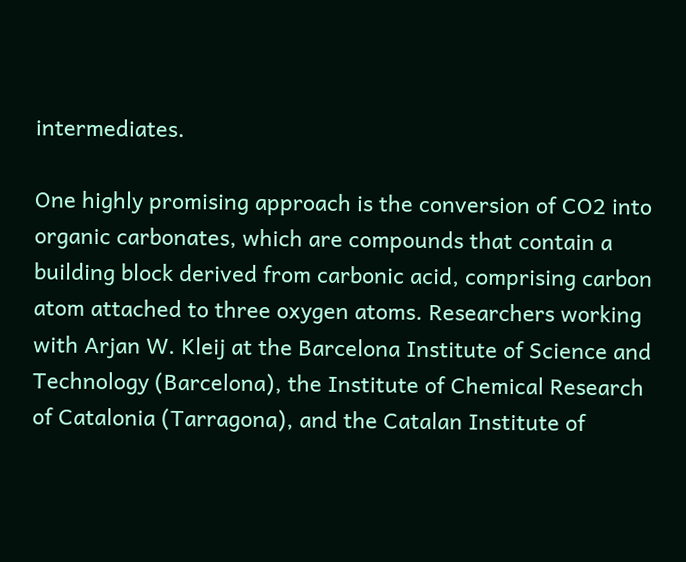intermediates.

One highly promising approach is the conversion of CO2 into organic carbonates, which are compounds that contain a building block derived from carbonic acid, comprising carbon atom attached to three oxygen atoms. Researchers working with Arjan W. Kleij at the Barcelona Institute of Science and Technology (Barcelona), the Institute of Chemical Research of Catalonia (Tarragona), and the Catalan Institute of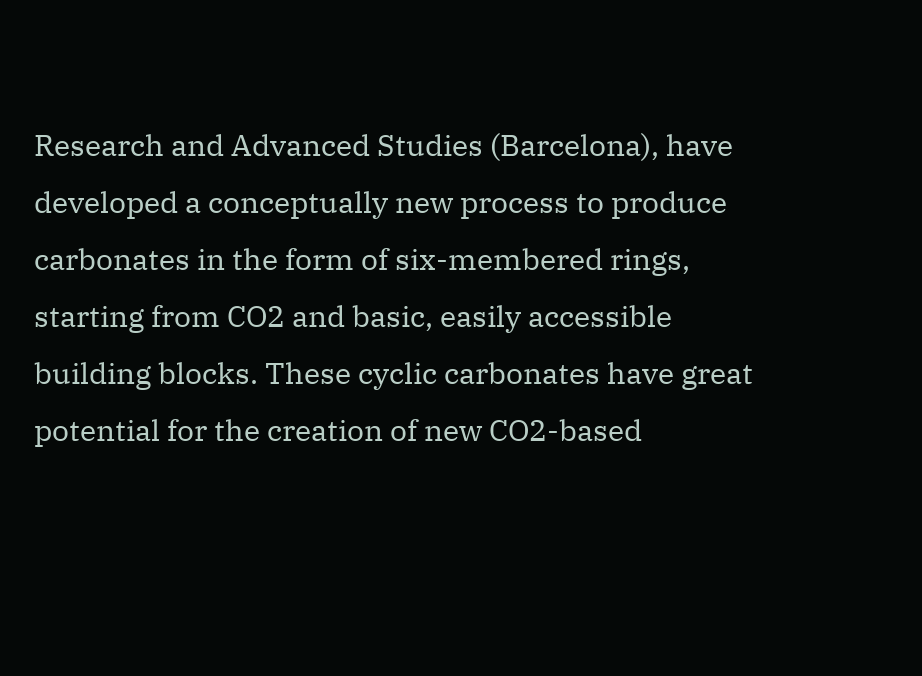Research and Advanced Studies (Barcelona), have developed a conceptually new process to produce carbonates in the form of six-membered rings, starting from CO2 and basic, easily accessible building blocks. These cyclic carbonates have great potential for the creation of new CO2-based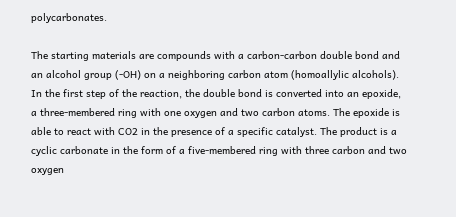polycarbonates.

The starting materials are compounds with a carbon-carbon double bond and an alcohol group (-OH) on a neighboring carbon atom (homoallylic alcohols). In the first step of the reaction, the double bond is converted into an epoxide, a three-membered ring with one oxygen and two carbon atoms. The epoxide is able to react with CO2 in the presence of a specific catalyst. The product is a cyclic carbonate in the form of a five-membered ring with three carbon and two oxygen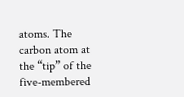atoms. The carbon atom at the “tip” of the five-membered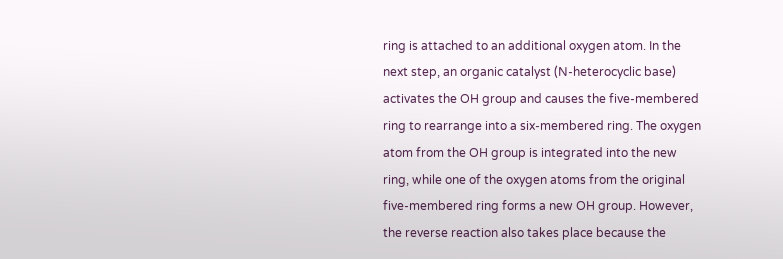ring is attached to an additional oxygen atom. In the next step, an organic catalyst (N-heterocyclic base) activates the OH group and causes the five-membered ring to rearrange into a six-membered ring. The oxygen atom from the OH group is integrated into the new ring, while one of the oxygen atoms from the original five-membered ring forms a new OH group. However, the reverse reaction also takes place because the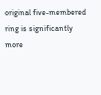original five-membered ring is significantly more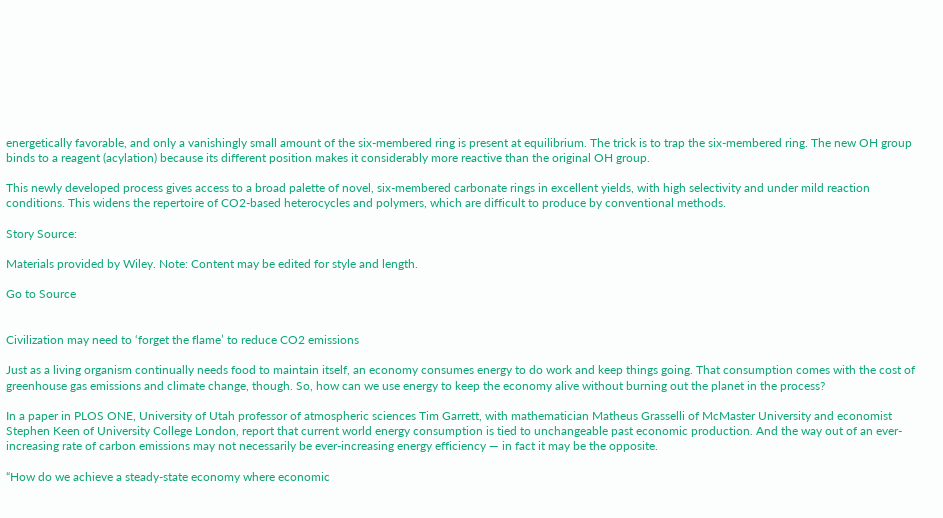energetically favorable, and only a vanishingly small amount of the six-membered ring is present at equilibrium. The trick is to trap the six-membered ring. The new OH group binds to a reagent (acylation) because its different position makes it considerably more reactive than the original OH group.

This newly developed process gives access to a broad palette of novel, six-membered carbonate rings in excellent yields, with high selectivity and under mild reaction conditions. This widens the repertoire of CO2-based heterocycles and polymers, which are difficult to produce by conventional methods.

Story Source:

Materials provided by Wiley. Note: Content may be edited for style and length.

Go to Source


Civilization may need to ‘forget the flame’ to reduce CO2 emissions

Just as a living organism continually needs food to maintain itself, an economy consumes energy to do work and keep things going. That consumption comes with the cost of greenhouse gas emissions and climate change, though. So, how can we use energy to keep the economy alive without burning out the planet in the process?

In a paper in PLOS ONE, University of Utah professor of atmospheric sciences Tim Garrett, with mathematician Matheus Grasselli of McMaster University and economist Stephen Keen of University College London, report that current world energy consumption is tied to unchangeable past economic production. And the way out of an ever-increasing rate of carbon emissions may not necessarily be ever-increasing energy efficiency — in fact it may be the opposite.

“How do we achieve a steady-state economy where economic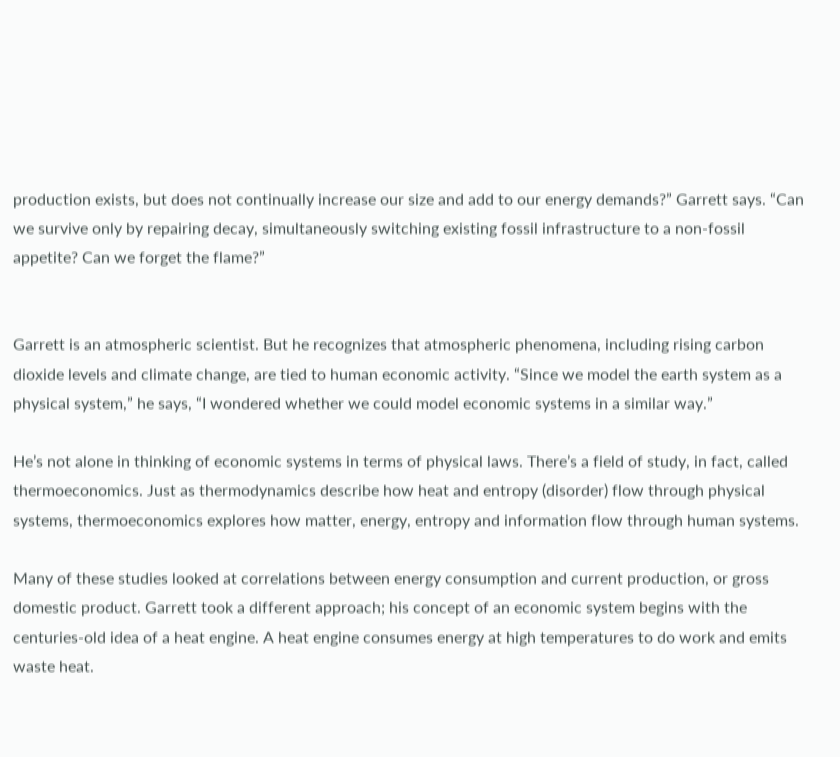production exists, but does not continually increase our size and add to our energy demands?” Garrett says. “Can we survive only by repairing decay, simultaneously switching existing fossil infrastructure to a non-fossil appetite? Can we forget the flame?”


Garrett is an atmospheric scientist. But he recognizes that atmospheric phenomena, including rising carbon dioxide levels and climate change, are tied to human economic activity. “Since we model the earth system as a physical system,” he says, “I wondered whether we could model economic systems in a similar way.”

He’s not alone in thinking of economic systems in terms of physical laws. There’s a field of study, in fact, called thermoeconomics. Just as thermodynamics describe how heat and entropy (disorder) flow through physical systems, thermoeconomics explores how matter, energy, entropy and information flow through human systems.

Many of these studies looked at correlations between energy consumption and current production, or gross domestic product. Garrett took a different approach; his concept of an economic system begins with the centuries-old idea of a heat engine. A heat engine consumes energy at high temperatures to do work and emits waste heat.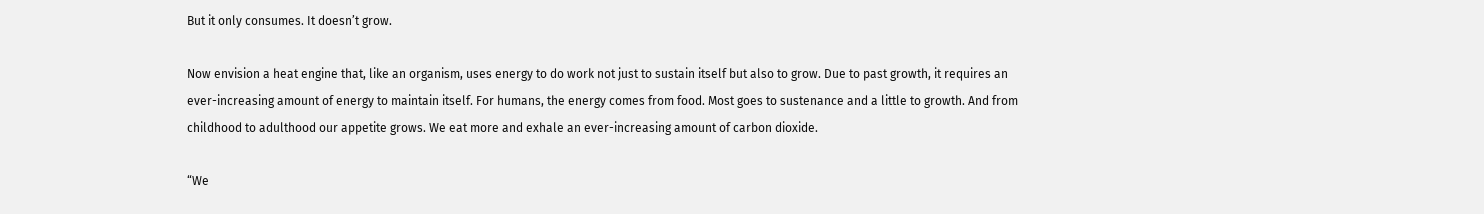But it only consumes. It doesn’t grow.

Now envision a heat engine that, like an organism, uses energy to do work not just to sustain itself but also to grow. Due to past growth, it requires an ever-increasing amount of energy to maintain itself. For humans, the energy comes from food. Most goes to sustenance and a little to growth. And from childhood to adulthood our appetite grows. We eat more and exhale an ever-increasing amount of carbon dioxide.

“We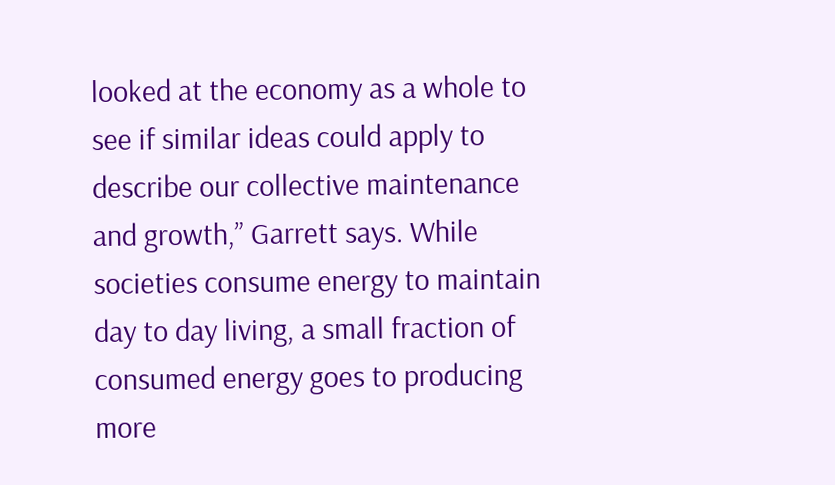looked at the economy as a whole to see if similar ideas could apply to describe our collective maintenance and growth,” Garrett says. While societies consume energy to maintain day to day living, a small fraction of consumed energy goes to producing more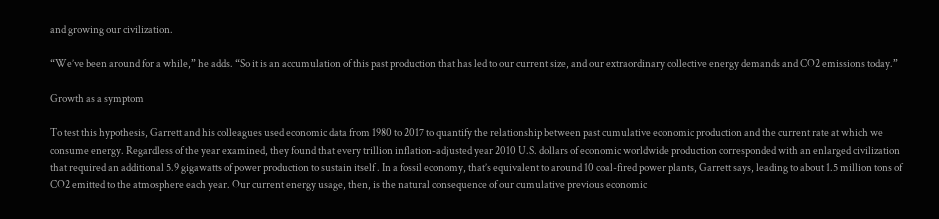and growing our civilization.

“We’ve been around for a while,” he adds. “So it is an accumulation of this past production that has led to our current size, and our extraordinary collective energy demands and CO2 emissions today.”

Growth as a symptom

To test this hypothesis, Garrett and his colleagues used economic data from 1980 to 2017 to quantify the relationship between past cumulative economic production and the current rate at which we consume energy. Regardless of the year examined, they found that every trillion inflation-adjusted year 2010 U.S. dollars of economic worldwide production corresponded with an enlarged civilization that required an additional 5.9 gigawatts of power production to sustain itself . In a fossil economy, that’s equivalent to around 10 coal-fired power plants, Garrett says, leading to about 1.5 million tons of CO2 emitted to the atmosphere each year. Our current energy usage, then, is the natural consequence of our cumulative previous economic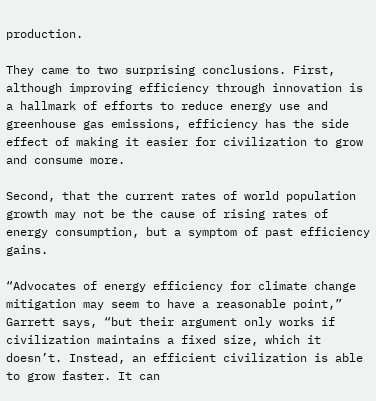production.

They came to two surprising conclusions. First, although improving efficiency through innovation is a hallmark of efforts to reduce energy use and greenhouse gas emissions, efficiency has the side effect of making it easier for civilization to grow and consume more.

Second, that the current rates of world population growth may not be the cause of rising rates of energy consumption, but a symptom of past efficiency gains.

“Advocates of energy efficiency for climate change mitigation may seem to have a reasonable point,” Garrett says, “but their argument only works if civilization maintains a fixed size, which it doesn’t. Instead, an efficient civilization is able to grow faster. It can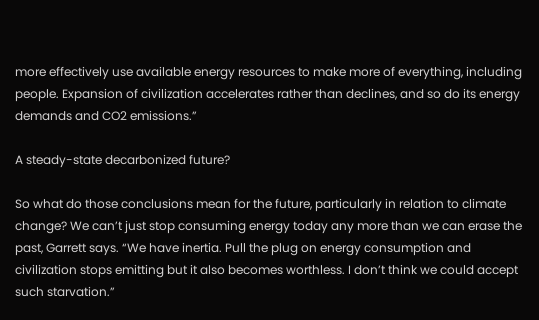more effectively use available energy resources to make more of everything, including people. Expansion of civilization accelerates rather than declines, and so do its energy demands and CO2 emissions.”

A steady-state decarbonized future?

So what do those conclusions mean for the future, particularly in relation to climate change? We can’t just stop consuming energy today any more than we can erase the past, Garrett says. “We have inertia. Pull the plug on energy consumption and civilization stops emitting but it also becomes worthless. I don’t think we could accept such starvation.”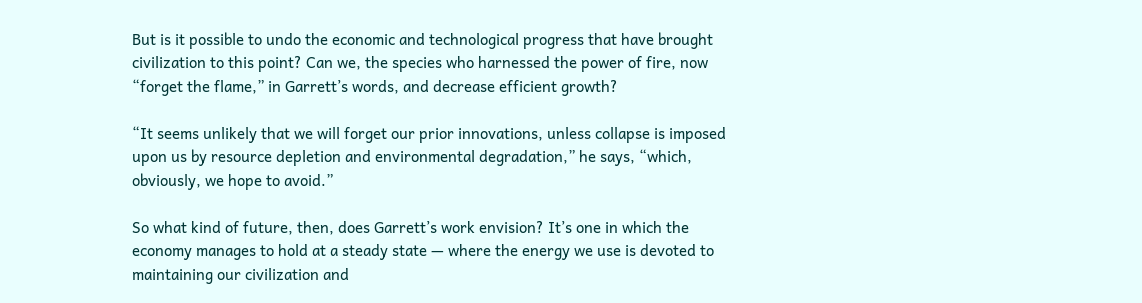But is it possible to undo the economic and technological progress that have brought civilization to this point? Can we, the species who harnessed the power of fire, now “forget the flame,” in Garrett’s words, and decrease efficient growth?

“It seems unlikely that we will forget our prior innovations, unless collapse is imposed upon us by resource depletion and environmental degradation,” he says, “which, obviously, we hope to avoid.”

So what kind of future, then, does Garrett’s work envision? It’s one in which the economy manages to hold at a steady state — where the energy we use is devoted to maintaining our civilization and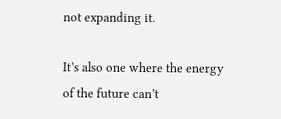not expanding it.

It’s also one where the energy of the future can’t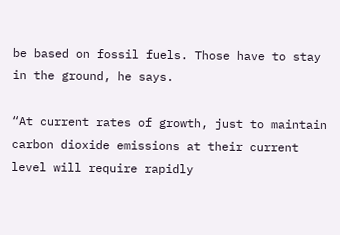be based on fossil fuels. Those have to stay in the ground, he says.

“At current rates of growth, just to maintain carbon dioxide emissions at their current level will require rapidly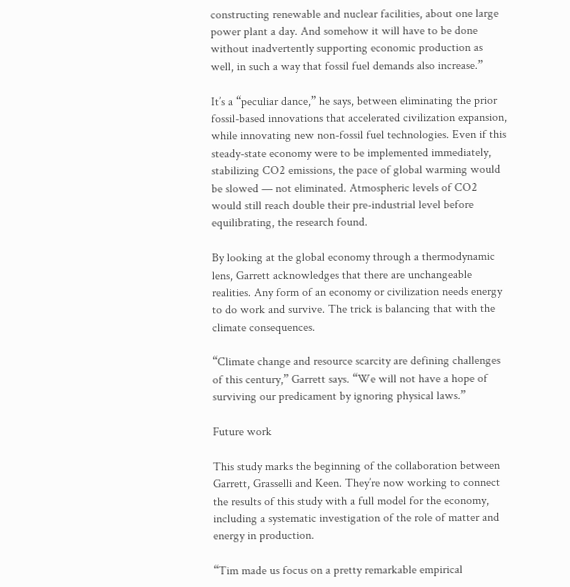constructing renewable and nuclear facilities, about one large power plant a day. And somehow it will have to be done without inadvertently supporting economic production as well, in such a way that fossil fuel demands also increase.”

It’s a “peculiar dance,” he says, between eliminating the prior fossil-based innovations that accelerated civilization expansion, while innovating new non-fossil fuel technologies. Even if this steady-state economy were to be implemented immediately, stabilizing CO2 emissions, the pace of global warming would be slowed — not eliminated. Atmospheric levels of CO2 would still reach double their pre-industrial level before equilibrating, the research found.

By looking at the global economy through a thermodynamic lens, Garrett acknowledges that there are unchangeable realities. Any form of an economy or civilization needs energy to do work and survive. The trick is balancing that with the climate consequences.

“Climate change and resource scarcity are defining challenges of this century,” Garrett says. “We will not have a hope of surviving our predicament by ignoring physical laws.”

Future work

This study marks the beginning of the collaboration between Garrett, Grasselli and Keen. They’re now working to connect the results of this study with a full model for the economy, including a systematic investigation of the role of matter and energy in production.

“Tim made us focus on a pretty remarkable empirical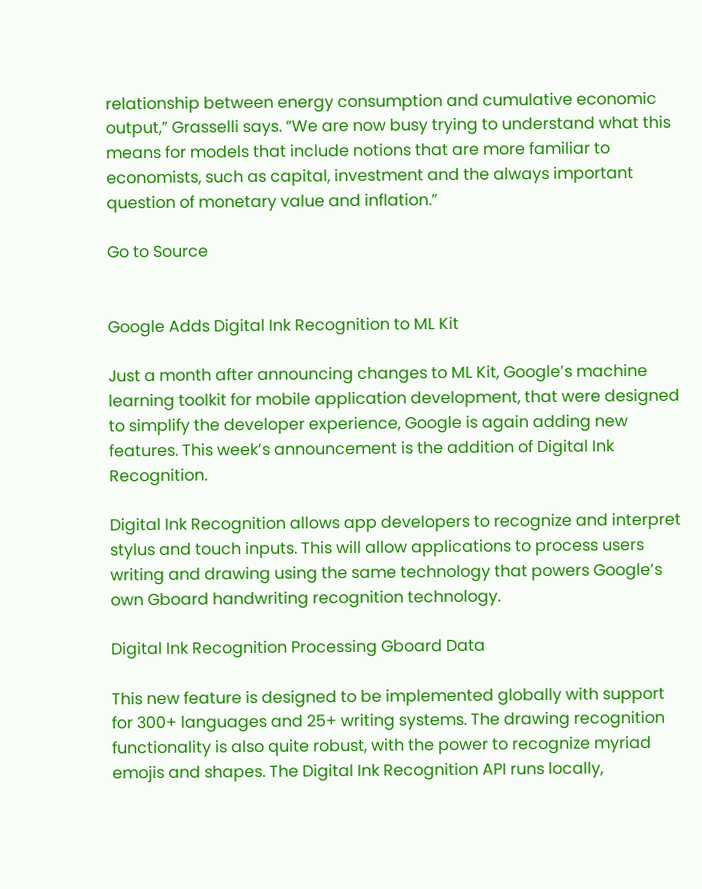relationship between energy consumption and cumulative economic output,” Grasselli says. “We are now busy trying to understand what this means for models that include notions that are more familiar to economists, such as capital, investment and the always important question of monetary value and inflation.”

Go to Source


Google Adds Digital Ink Recognition to ML Kit

Just a month after announcing changes to ML Kit, Google’s machine learning toolkit for mobile application development, that were designed to simplify the developer experience, Google is again adding new features. This week’s announcement is the addition of Digital Ink Recognition.

Digital Ink Recognition allows app developers to recognize and interpret stylus and touch inputs. This will allow applications to process users writing and drawing using the same technology that powers Google’s own Gboard handwriting recognition technology.

Digital Ink Recognition Processing Gboard Data

This new feature is designed to be implemented globally with support for 300+ languages and 25+ writing systems. The drawing recognition functionality is also quite robust, with the power to recognize myriad emojis and shapes. The Digital Ink Recognition API runs locally,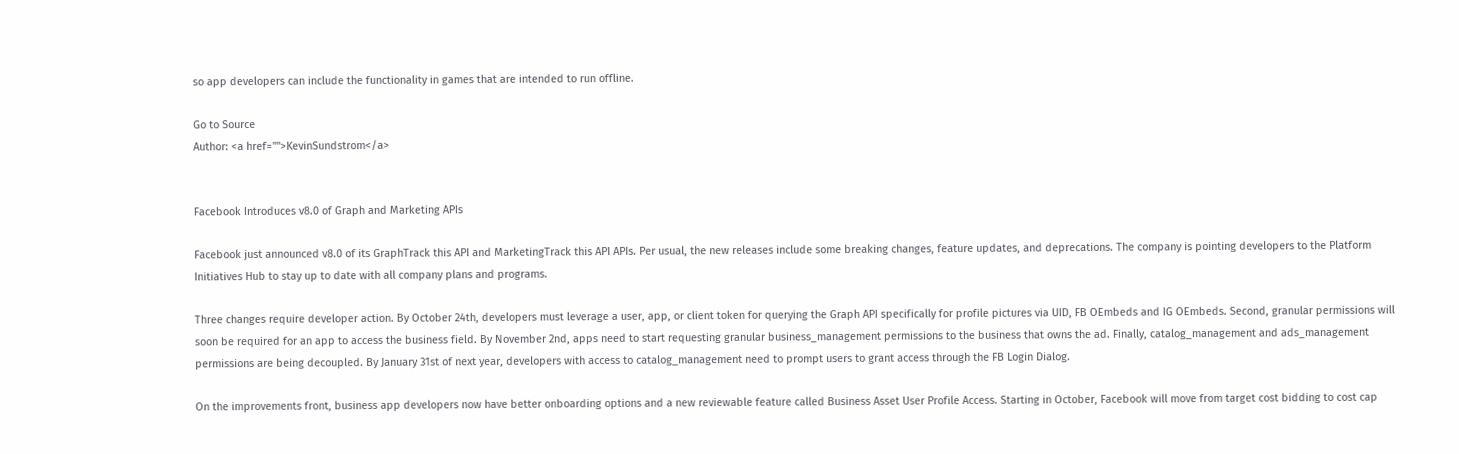so app developers can include the functionality in games that are intended to run offline.

Go to Source
Author: <a href="">KevinSundstrom</a>


Facebook Introduces v8.0 of Graph and Marketing APIs

Facebook just announced v8.0 of its GraphTrack this API and MarketingTrack this API APIs. Per usual, the new releases include some breaking changes, feature updates, and deprecations. The company is pointing developers to the Platform Initiatives Hub to stay up to date with all company plans and programs.

Three changes require developer action. By October 24th, developers must leverage a user, app, or client token for querying the Graph API specifically for profile pictures via UID, FB OEmbeds and IG OEmbeds. Second, granular permissions will soon be required for an app to access the business field. By November 2nd, apps need to start requesting granular business_management permissions to the business that owns the ad. Finally, catalog_management and ads_management permissions are being decoupled. By January 31st of next year, developers with access to catalog_management need to prompt users to grant access through the FB Login Dialog.

On the improvements front, business app developers now have better onboarding options and a new reviewable feature called Business Asset User Profile Access. Starting in October, Facebook will move from target cost bidding to cost cap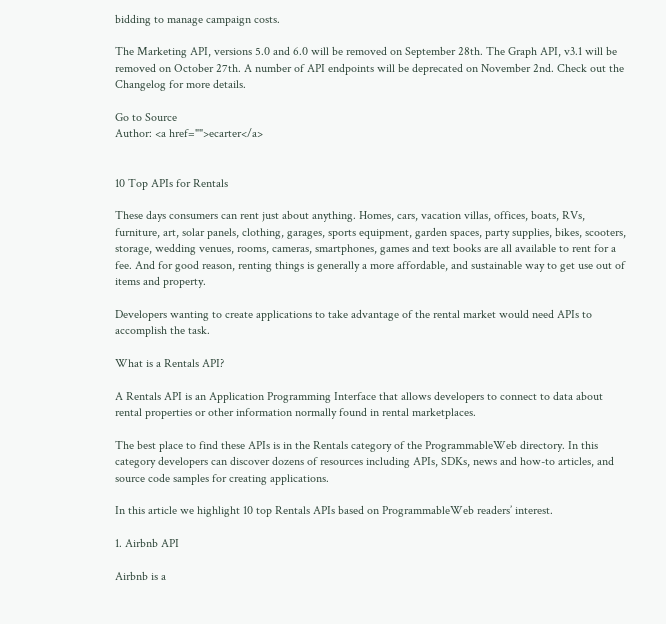bidding to manage campaign costs.

The Marketing API, versions 5.0 and 6.0 will be removed on September 28th. The Graph API, v3.1 will be removed on October 27th. A number of API endpoints will be deprecated on November 2nd. Check out the Changelog for more details.

Go to Source
Author: <a href="">ecarter</a>


10 Top APIs for Rentals

These days consumers can rent just about anything. Homes, cars, vacation villas, offices, boats, RVs, furniture, art, solar panels, clothing, garages, sports equipment, garden spaces, party supplies, bikes, scooters, storage, wedding venues, rooms, cameras, smartphones, games and text books are all available to rent for a fee. And for good reason, renting things is generally a more affordable, and sustainable way to get use out of items and property.

Developers wanting to create applications to take advantage of the rental market would need APIs to accomplish the task.

What is a Rentals API?

A Rentals API is an Application Programming Interface that allows developers to connect to data about rental properties or other information normally found in rental marketplaces.

The best place to find these APIs is in the Rentals category of the ProgrammableWeb directory. In this category developers can discover dozens of resources including APIs, SDKs, news and how-to articles, and source code samples for creating applications.

In this article we highlight 10 top Rentals APIs based on ProgrammableWeb readers’ interest.

1. Airbnb API

Airbnb is a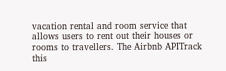vacation rental and room service that allows users to rent out their houses or rooms to travellers. The Airbnb APITrack this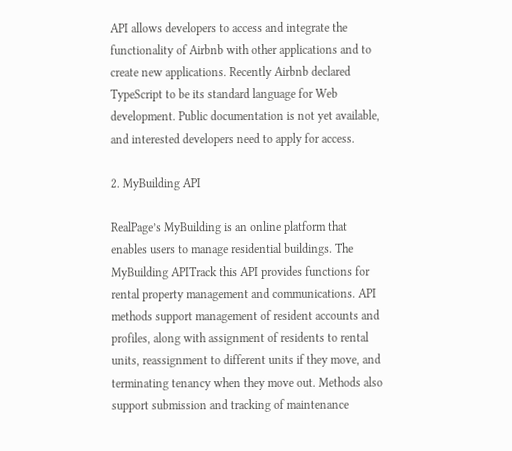API allows developers to access and integrate the functionality of Airbnb with other applications and to create new applications. Recently Airbnb declared TypeScript to be its standard language for Web development. Public documentation is not yet available, and interested developers need to apply for access.

2. MyBuilding API

RealPage’s MyBuilding is an online platform that enables users to manage residential buildings. The MyBuilding APITrack this API provides functions for rental property management and communications. API methods support management of resident accounts and profiles, along with assignment of residents to rental units, reassignment to different units if they move, and terminating tenancy when they move out. Methods also support submission and tracking of maintenance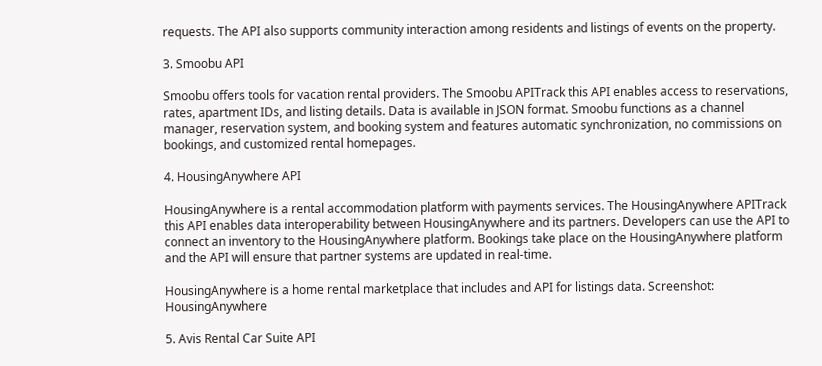requests. The API also supports community interaction among residents and listings of events on the property.

3. Smoobu API

Smoobu offers tools for vacation rental providers. The Smoobu APITrack this API enables access to reservations, rates, apartment IDs, and listing details. Data is available in JSON format. Smoobu functions as a channel manager, reservation system, and booking system and features automatic synchronization, no commissions on bookings, and customized rental homepages.

4. HousingAnywhere API

HousingAnywhere is a rental accommodation platform with payments services. The HousingAnywhere APITrack this API enables data interoperability between HousingAnywhere and its partners. Developers can use the API to connect an inventory to the HousingAnywhere platform. Bookings take place on the HousingAnywhere platform and the API will ensure that partner systems are updated in real-time.

HousingAnywhere is a home rental marketplace that includes and API for listings data. Screenshot: HousingAnywhere

5. Avis Rental Car Suite API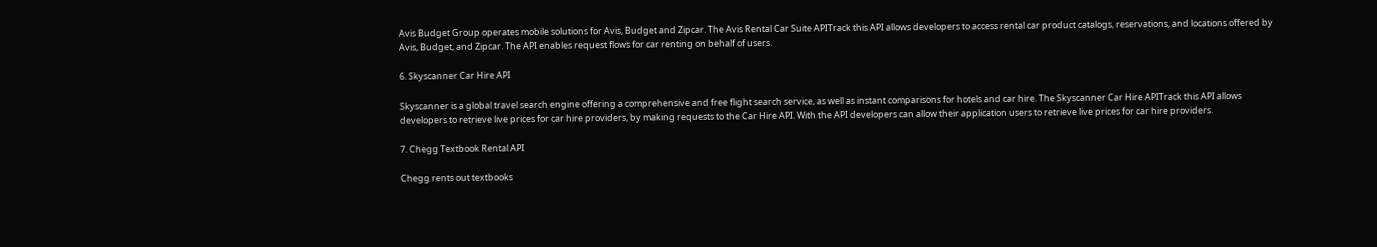Avis Budget Group operates mobile solutions for Avis, Budget and Zipcar. The Avis Rental Car Suite APITrack this API allows developers to access rental car product catalogs, reservations, and locations offered by Avis, Budget, and Zipcar. The API enables request flows for car renting on behalf of users.

6. Skyscanner Car Hire API

Skyscanner is a global travel search engine offering a comprehensive and free flight search service, as well as instant comparisons for hotels and car hire. The Skyscanner Car Hire APITrack this API allows developers to retrieve live prices for car hire providers, by making requests to the Car Hire API. With the API developers can allow their application users to retrieve live prices for car hire providers.

7. Chegg Textbook Rental API

Chegg rents out textbooks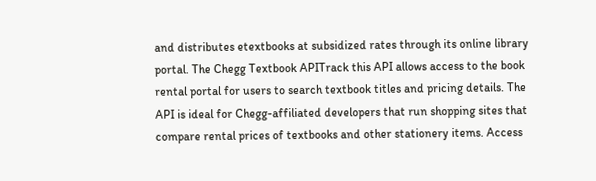and distributes etextbooks at subsidized rates through its online library portal. The Chegg Textbook APITrack this API allows access to the book rental portal for users to search textbook titles and pricing details. The API is ideal for Chegg-affiliated developers that run shopping sites that compare rental prices of textbooks and other stationery items. Access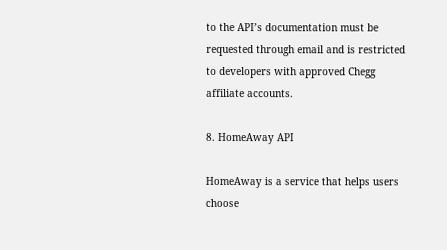to the API’s documentation must be requested through email and is restricted to developers with approved Chegg affiliate accounts.

8. HomeAway API

HomeAway is a service that helps users choose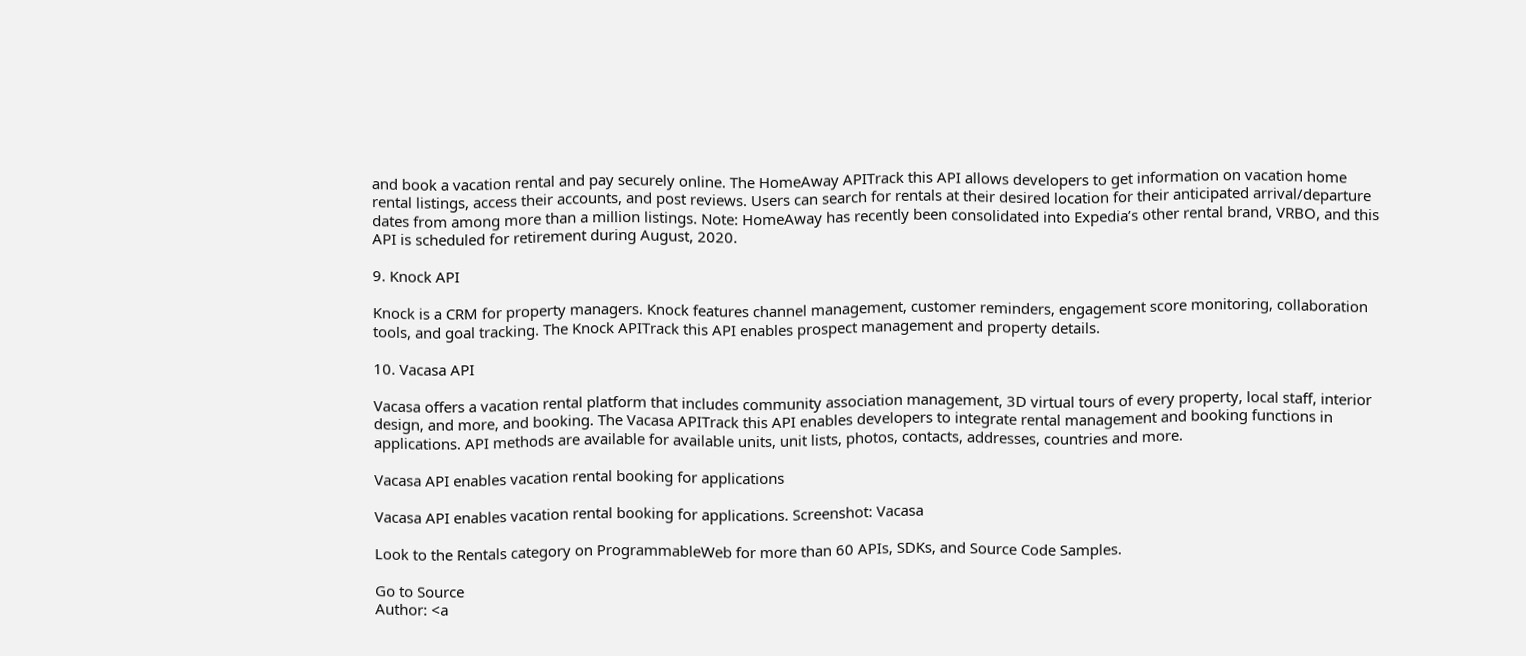and book a vacation rental and pay securely online. The HomeAway APITrack this API allows developers to get information on vacation home rental listings, access their accounts, and post reviews. Users can search for rentals at their desired location for their anticipated arrival/departure dates from among more than a million listings. Note: HomeAway has recently been consolidated into Expedia’s other rental brand, VRBO, and this API is scheduled for retirement during August, 2020.

9. Knock API

Knock is a CRM for property managers. Knock features channel management, customer reminders, engagement score monitoring, collaboration tools, and goal tracking. The Knock APITrack this API enables prospect management and property details.

10. Vacasa API

Vacasa offers a vacation rental platform that includes community association management, 3D virtual tours of every property, local staff, interior design, and more, and booking. The Vacasa APITrack this API enables developers to integrate rental management and booking functions in applications. API methods are available for available units, unit lists, photos, contacts, addresses, countries and more.

Vacasa API enables vacation rental booking for applications

Vacasa API enables vacation rental booking for applications. Screenshot: Vacasa

Look to the Rentals category on ProgrammableWeb for more than 60 APIs, SDKs, and Source Code Samples.

Go to Source
Author: <a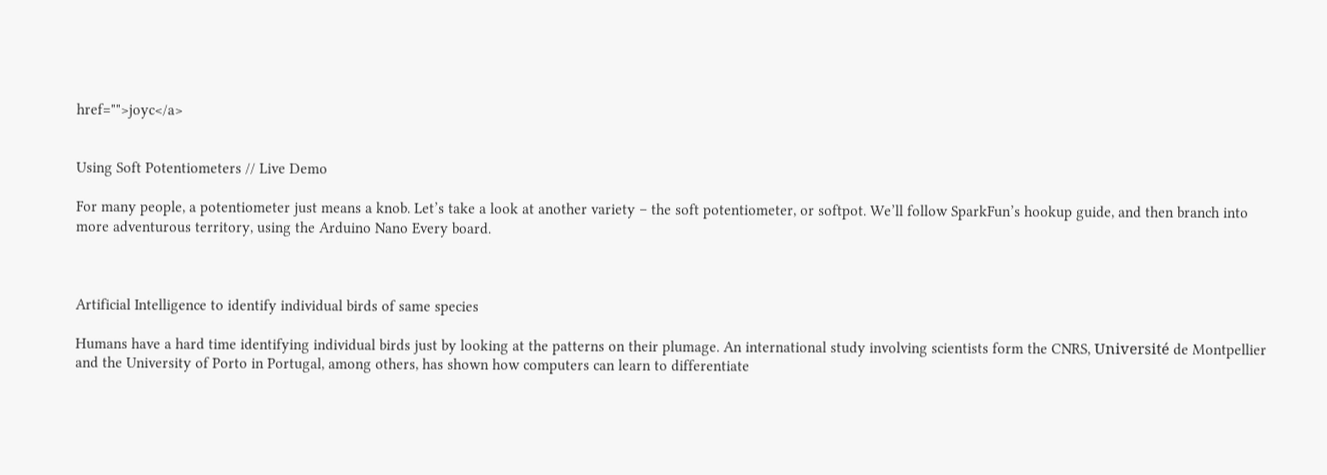href="">joyc</a>


Using Soft Potentiometers // Live Demo

For many people, a potentiometer just means a knob. Let’s take a look at another variety – the soft potentiometer, or softpot. We’ll follow SparkFun’s hookup guide, and then branch into more adventurous territory, using the Arduino Nano Every board.



Artificial Intelligence to identify individual birds of same species

Humans have a hard time identifying individual birds just by looking at the patterns on their plumage. An international study involving scientists form the CNRS, Université de Montpellier and the University of Porto in Portugal, among others, has shown how computers can learn to differentiate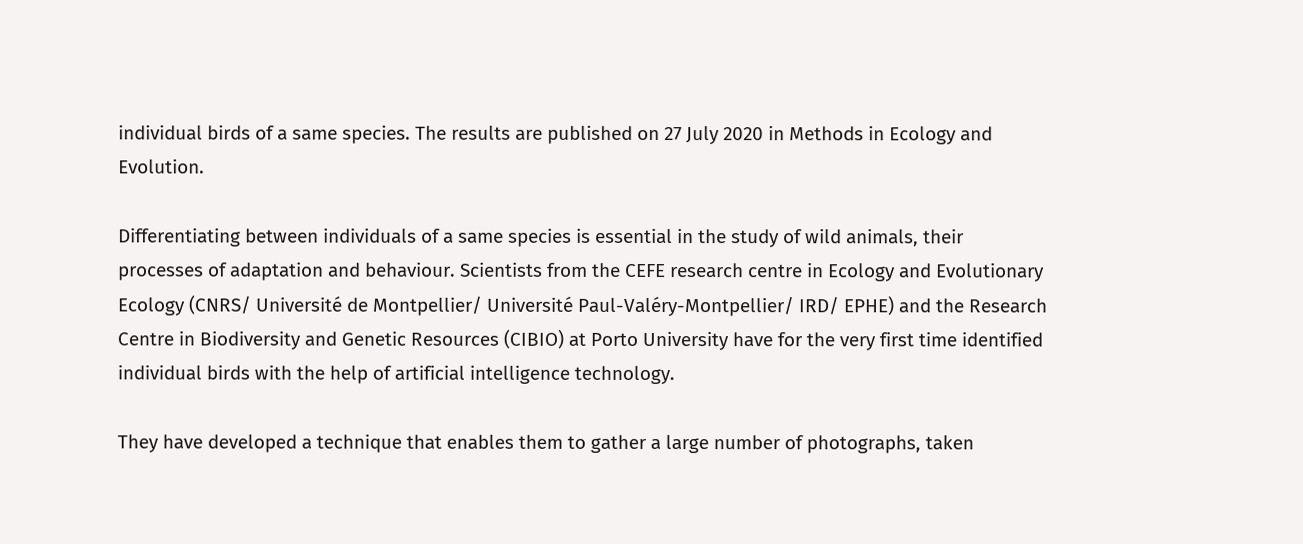individual birds of a same species. The results are published on 27 July 2020 in Methods in Ecology and Evolution.

Differentiating between individuals of a same species is essential in the study of wild animals, their processes of adaptation and behaviour. Scientists from the CEFE research centre in Ecology and Evolutionary Ecology (CNRS/ Université de Montpellier/ Université Paul-Valéry-Montpellier/ IRD/ EPHE) and the Research Centre in Biodiversity and Genetic Resources (CIBIO) at Porto University have for the very first time identified individual birds with the help of artificial intelligence technology.

They have developed a technique that enables them to gather a large number of photographs, taken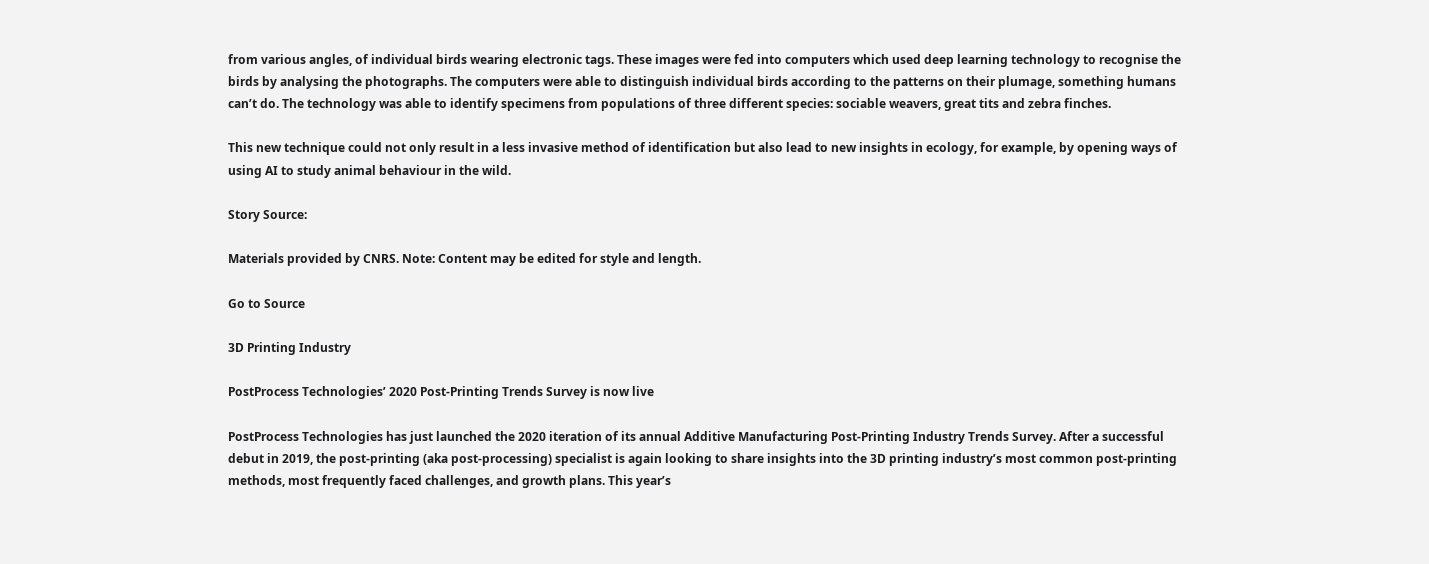from various angles, of individual birds wearing electronic tags. These images were fed into computers which used deep learning technology to recognise the birds by analysing the photographs. The computers were able to distinguish individual birds according to the patterns on their plumage, something humans can’t do. The technology was able to identify specimens from populations of three different species: sociable weavers, great tits and zebra finches.

This new technique could not only result in a less invasive method of identification but also lead to new insights in ecology, for example, by opening ways of using AI to study animal behaviour in the wild.

Story Source:

Materials provided by CNRS. Note: Content may be edited for style and length.

Go to Source

3D Printing Industry

PostProcess Technologies’ 2020 Post-Printing Trends Survey is now live

PostProcess Technologies has just launched the 2020 iteration of its annual Additive Manufacturing Post-Printing Industry Trends Survey. After a successful debut in 2019, the post-printing (aka post-processing) specialist is again looking to share insights into the 3D printing industry’s most common post-printing methods, most frequently faced challenges, and growth plans. This year’s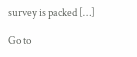survey is packed […]

Go to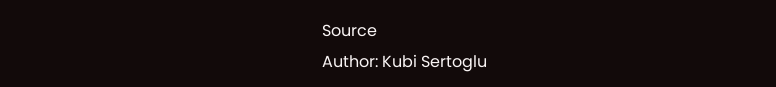Source
Author: Kubi Sertoglu